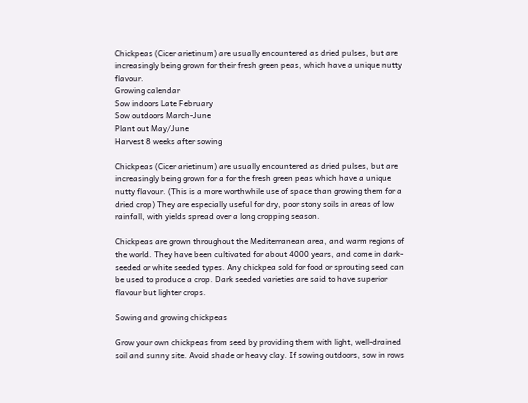Chickpeas (Cicer arietinum) are usually encountered as dried pulses, but are increasingly being grown for their fresh green peas, which have a unique nutty flavour.
Growing calendar
Sow indoors Late February
Sow outdoors March-June
Plant out May/June
Harvest 8 weeks after sowing

Chickpeas (Cicer arietinum) are usually encountered as dried pulses, but are increasingly being grown for a for the fresh green peas which have a unique nutty flavour. (This is a more worthwhile use of space than growing them for a dried crop) They are especially useful for dry, poor stony soils in areas of low rainfall, with yields spread over a long cropping season.

Chickpeas are grown throughout the Mediterranean area, and warm regions of the world. They have been cultivated for about 4000 years, and come in dark-seeded or white seeded types. Any chickpea sold for food or sprouting seed can be used to produce a crop. Dark seeded varieties are said to have superior flavour but lighter crops.

Sowing and growing chickpeas

Grow your own chickpeas from seed by providing them with light, well-drained soil and sunny site. Avoid shade or heavy clay. If sowing outdoors, sow in rows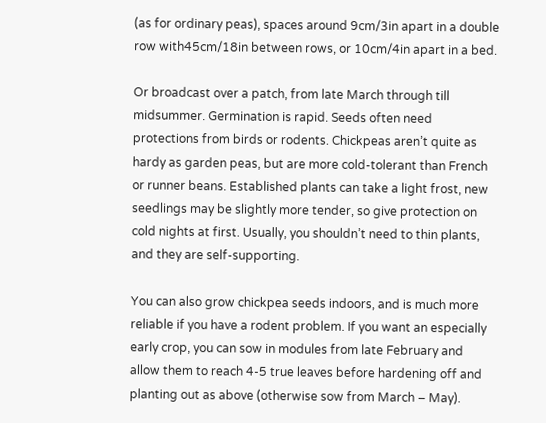(as for ordinary peas), spaces around 9cm/3in apart in a double row with45cm/18in between rows, or 10cm/4in apart in a bed.

Or broadcast over a patch, from late March through till midsummer. Germination is rapid. Seeds often need protections from birds or rodents. Chickpeas aren’t quite as hardy as garden peas, but are more cold-tolerant than French or runner beans. Established plants can take a light frost, new seedlings may be slightly more tender, so give protection on cold nights at first. Usually, you shouldn’t need to thin plants, and they are self-supporting.

You can also grow chickpea seeds indoors, and is much more reliable if you have a rodent problem. If you want an especially early crop, you can sow in modules from late February and allow them to reach 4-5 true leaves before hardening off and planting out as above (otherwise sow from March – May).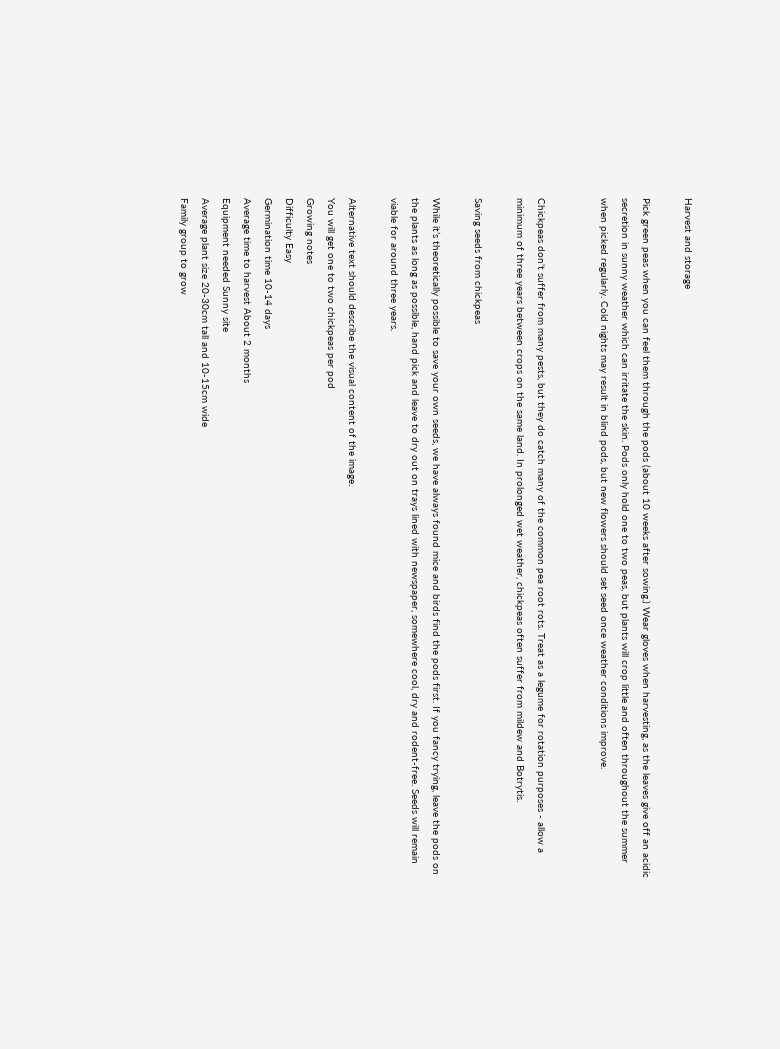Harvest and storage

Pick green peas when you can feel them through the pods (about 10 weeks after sowing.) Wear gloves when harvesting, as the leaves give off an acidic secretion in sunny weather which can irritate the skin. Pods only hold one to two peas, but plants will crop little and often throughout the summer when picked regularly. Cold nights may result in blind pods, but new flowers should set seed once weather conditions improve.


Chickpeas don’t suffer from many pests, but they do catch many of the common pea root rots. Treat as a legume for rotation purposes - allow a minimum of three years between crops on the same land. In prolonged wet weather, chickpeas often suffer from mildew and Botrytis.

Saving seeds from chickpeas

While it’s theoretically possible to save your own seeds, we have always found mice and birds find the pods first. If you fancy trying, leave the pods on the plants as long as possible, hand pick and leave to dry out on trays lined with newspaper, somewhere cool, dry and rodent-free. Seeds will remain viable for around three years.

Alternative text should describe the visual content of the image.
You will get one to two chickpeas per pod
Growing notes
Difficulty Easy
Germination time 10-14 days
Average time to harvest About 2 months
Equipment needed Sunny site
Average plant size 20-30cm tall and 10-15cm wide
Family group to grow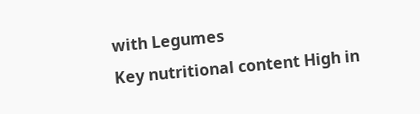with Legumes
Key nutritional content High in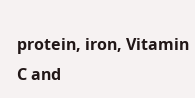protein, iron, Vitamin C and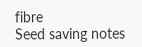fibre
Seed saving notes